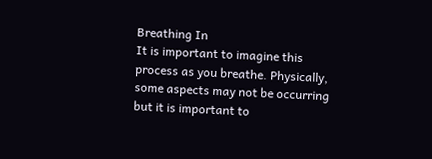Breathing In
It is important to imagine this process as you breathe. Physically, some aspects may not be occurring but it is important to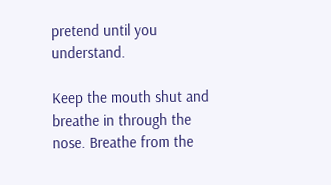pretend until you understand.

Keep the mouth shut and breathe in through the nose. Breathe from the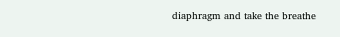diaphragm and take the breathe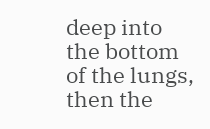deep into the bottom of the lungs, then the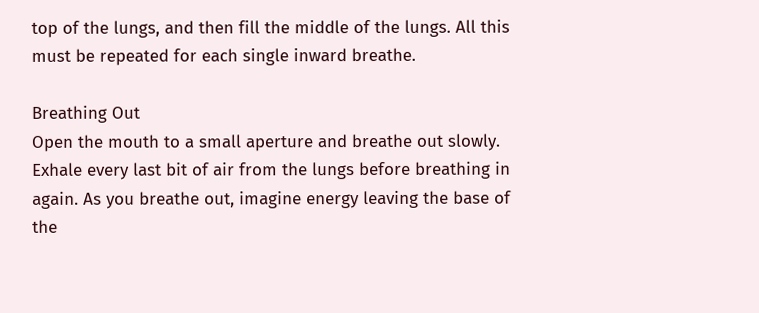top of the lungs, and then fill the middle of the lungs. All this must be repeated for each single inward breathe.

Breathing Out
Open the mouth to a small aperture and breathe out slowly. Exhale every last bit of air from the lungs before breathing in again. As you breathe out, imagine energy leaving the base of the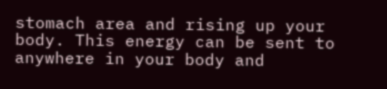stomach area and rising up your body. This energy can be sent to anywhere in your body and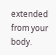extended from your body.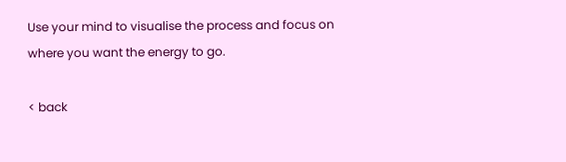Use your mind to visualise the process and focus on where you want the energy to go.

< back